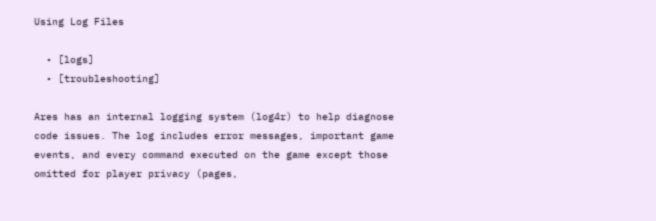Using Log Files

  • [logs]
  • [troubleshooting]

Ares has an internal logging system (log4r) to help diagnose code issues. The log includes error messages, important game events, and every command executed on the game except those omitted for player privacy (pages,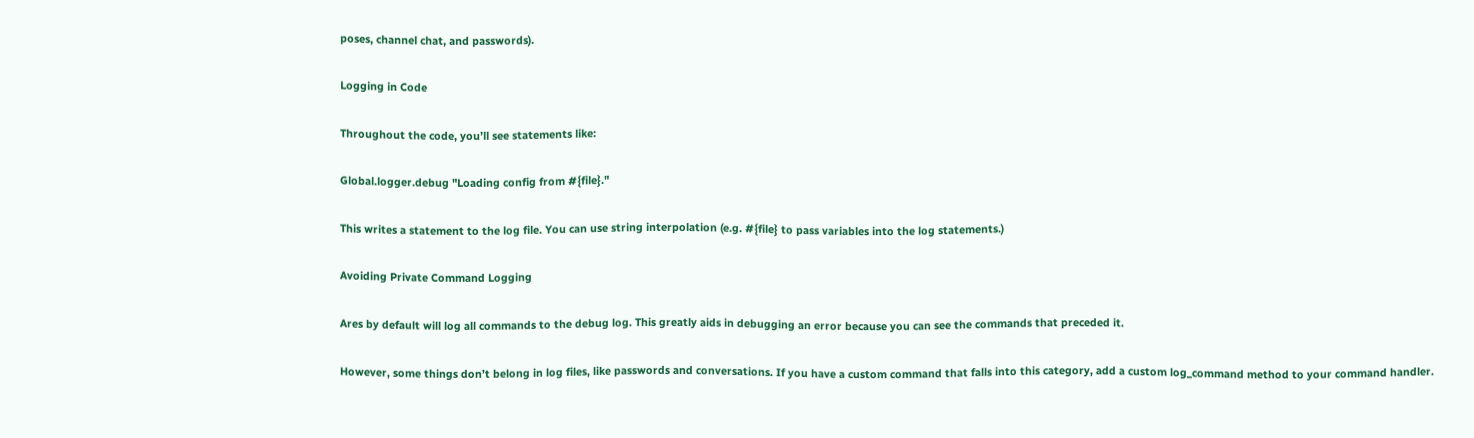poses, channel chat, and passwords).

Logging in Code

Throughout the code, you’ll see statements like:

Global.logger.debug "Loading config from #{file}."

This writes a statement to the log file. You can use string interpolation (e.g. #{file} to pass variables into the log statements.)

Avoiding Private Command Logging

Ares by default will log all commands to the debug log. This greatly aids in debugging an error because you can see the commands that preceded it.

However, some things don’t belong in log files, like passwords and conversations. If you have a custom command that falls into this category, add a custom log_command method to your command handler.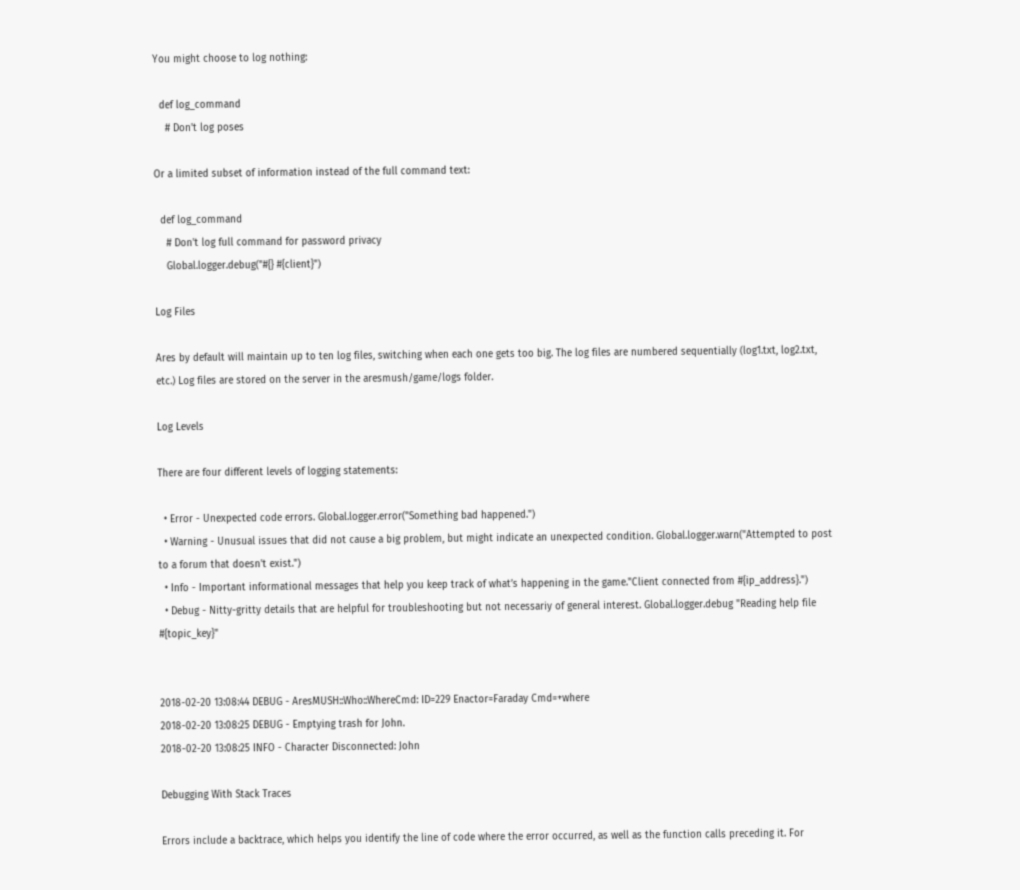You might choose to log nothing:

  def log_command
    # Don't log poses

Or a limited subset of information instead of the full command text:

  def log_command
    # Don't log full command for password privacy
    Global.logger.debug("#{} #{client}")

Log Files

Ares by default will maintain up to ten log files, switching when each one gets too big. The log files are numbered sequentially (log1.txt, log2.txt, etc.) Log files are stored on the server in the aresmush/game/logs folder.

Log Levels

There are four different levels of logging statements:

  • Error - Unexpected code errors. Global.logger.error("Something bad happened.")
  • Warning - Unusual issues that did not cause a big problem, but might indicate an unexpected condition. Global.logger.warn("Attempted to post to a forum that doesn't exist.")
  • Info - Important informational messages that help you keep track of what’s happening in the game."Client connected from #{ip_address}.")
  • Debug - Nitty-gritty details that are helpful for troubleshooting but not necessariy of general interest. Global.logger.debug "Reading help file #{topic_key}"


2018-02-20 13:08:44 DEBUG - AresMUSH::Who::WhereCmd: ID=229 Enactor=Faraday Cmd=+where
2018-02-20 13:08:25 DEBUG - Emptying trash for John.
2018-02-20 13:08:25 INFO - Character Disconnected: John

Debugging With Stack Traces

Errors include a backtrace, which helps you identify the line of code where the error occurred, as well as the function calls preceding it. For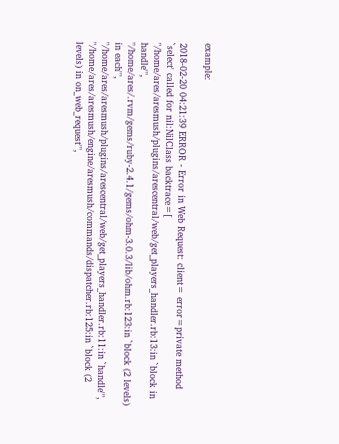example:

2018-02-20 04:21:39 ERROR - Error in Web Request: client= error=private method `select' called for nil:NilClass backtrace=[
"/home/ares/aresmush/plugins/arescentral/web/get_players_handler.rb:13:in `block in handle'",
"/home/ares/.rvm/gems/ruby-2.4.1/gems/ohm-3.0.3/lib/ohm.rb:123:in `block (2 levels) in each'",
"/home/ares/aresmush/plugins/arescentral/web/get_players_handler.rb:11:in `handle'",
"/home/ares/aresmush/engine/aresmush/commands/dispatcher.rb:125:in `block (2 levels) in on_web_request'",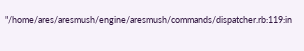"/home/ares/aresmush/engine/aresmush/commands/dispatcher.rb:119:in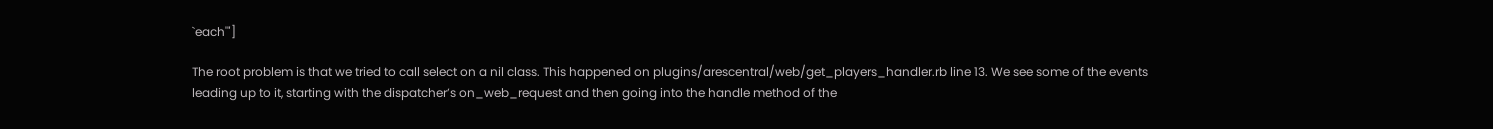`each'"]

The root problem is that we tried to call select on a nil class. This happened on plugins/arescentral/web/get_players_handler.rb line 13. We see some of the events leading up to it, starting with the dispatcher’s on_web_request and then going into the handle method of the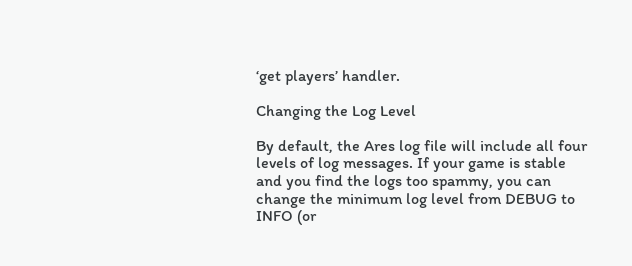‘get players’ handler.

Changing the Log Level

By default, the Ares log file will include all four levels of log messages. If your game is stable and you find the logs too spammy, you can change the minimum log level from DEBUG to INFO (or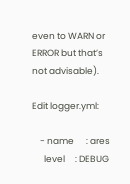even to WARN or ERROR but that’s not advisable).

Edit logger.yml:

    - name      : ares
      level     : DEBUG